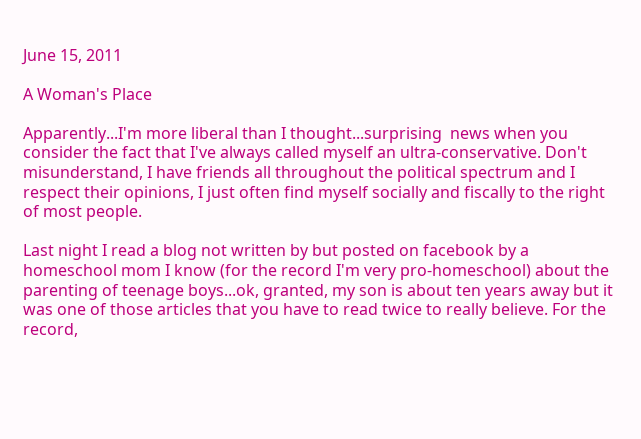June 15, 2011

A Woman's Place

Apparently...I'm more liberal than I thought...surprising  news when you consider the fact that I've always called myself an ultra-conservative. Don't misunderstand, I have friends all throughout the political spectrum and I respect their opinions, I just often find myself socially and fiscally to the right of most people.

Last night I read a blog not written by but posted on facebook by a homeschool mom I know (for the record I'm very pro-homeschool) about the parenting of teenage boys...ok, granted, my son is about ten years away but it was one of those articles that you have to read twice to really believe. For the record,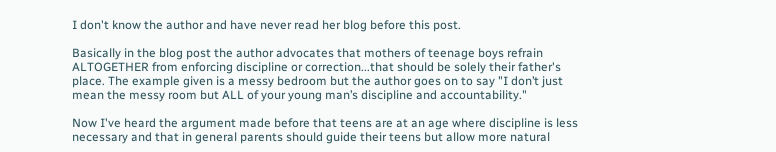I don't know the author and have never read her blog before this post.

Basically in the blog post the author advocates that mothers of teenage boys refrain ALTOGETHER from enforcing discipline or correction...that should be solely their father's place. The example given is a messy bedroom but the author goes on to say "I don’t just mean the messy room but ALL of your young man’s discipline and accountability."

Now I've heard the argument made before that teens are at an age where discipline is less necessary and that in general parents should guide their teens but allow more natural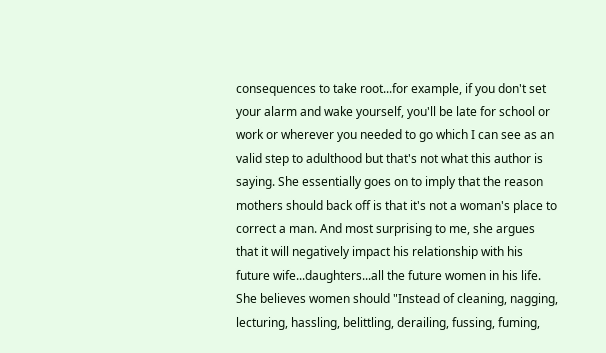consequences to take root...for example, if you don't set your alarm and wake yourself, you'll be late for school or work or wherever you needed to go which I can see as an valid step to adulthood but that's not what this author is saying. She essentially goes on to imply that the reason mothers should back off is that it's not a woman's place to correct a man. And most surprising to me, she argues that it will negatively impact his relationship with his future wife...daughters...all the future women in his life. She believes women should "Instead of cleaning, nagging, lecturing, hassling, belittling, derailing, fussing, fuming,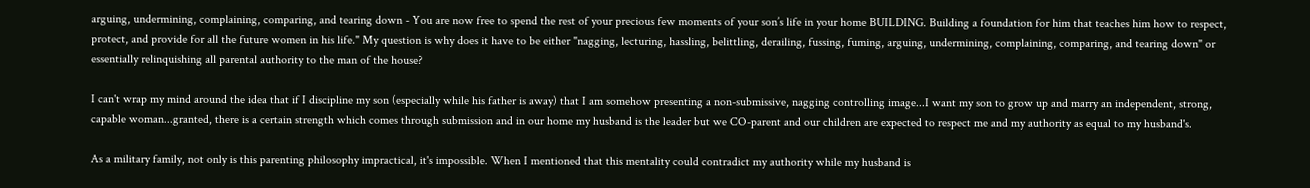arguing, undermining, complaining, comparing, and tearing down - You are now free to spend the rest of your precious few moments of your son’s life in your home BUILDING. Building a foundation for him that teaches him how to respect, protect, and provide for all the future women in his life." My question is why does it have to be either "nagging, lecturing, hassling, belittling, derailing, fussing, fuming, arguing, undermining, complaining, comparing, and tearing down" or essentially relinquishing all parental authority to the man of the house?

I can't wrap my mind around the idea that if I discipline my son (especially while his father is away) that I am somehow presenting a non-submissive, nagging controlling image...I want my son to grow up and marry an independent, strong, capable woman...granted, there is a certain strength which comes through submission and in our home my husband is the leader but we CO-parent and our children are expected to respect me and my authority as equal to my husband's.

As a military family, not only is this parenting philosophy impractical, it's impossible. When I mentioned that this mentality could contradict my authority while my husband is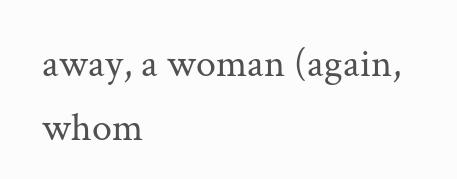away, a woman (again, whom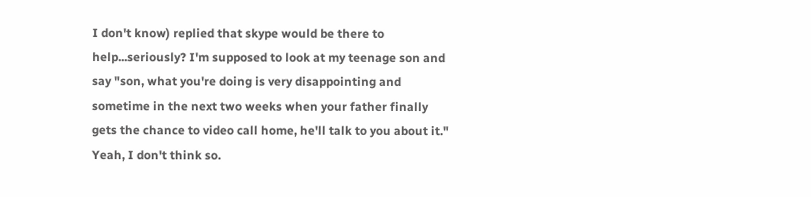I don't know) replied that skype would be there to help...seriously? I'm supposed to look at my teenage son and say "son, what you're doing is very disappointing and sometime in the next two weeks when your father finally gets the chance to video call home, he'll talk to you about it." Yeah, I don't think so.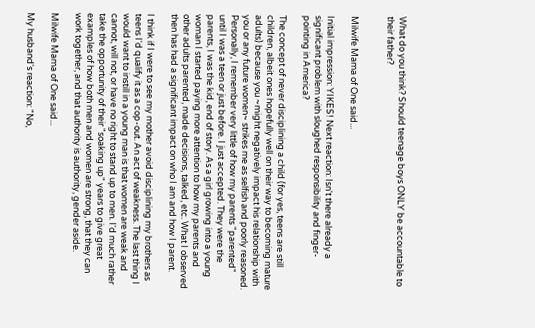What do you think? Should teenage boys ONLY be accountable to their father?


Milwife Mama of One said...

Initial impression: YIKES! Next reaction: Isn't there already a significant problem with sloughed responsibility and finger-pointing in America?

The concept of never disciplining a child (for yes, teens are still children, albeit ones hopefully well on their way to becoming mature adults) because you ~might negatively impact his relationship with you or any future women~ strikes me as selfish and poorly reasoned. Personally, I remember very little of how my parents "parented" until I was a teen or just before. I just accepted. They were the parents, I was the kid, end of story. As a girl growing into a young woman I started paying more attention to how my parents and other adults parented, made decisions, talked, etc. What I observed then has had a significant impact on who I am and how I parent.

I think if I were to see my mother avoid disciplining my brothers as teens I'd qualify it as a cop-out. An act of weakness. The last thing I would want to instill in a young man is that women are weak and cannot, will not, or have no right to stand up to men. I'd much rather take the opportunity of their "soaking up" years to give great examples of how both men and women are strong, that they can work together, and that authority is authority, gender aside.

Milwife Mama of One said...

My husband's reaction: "No,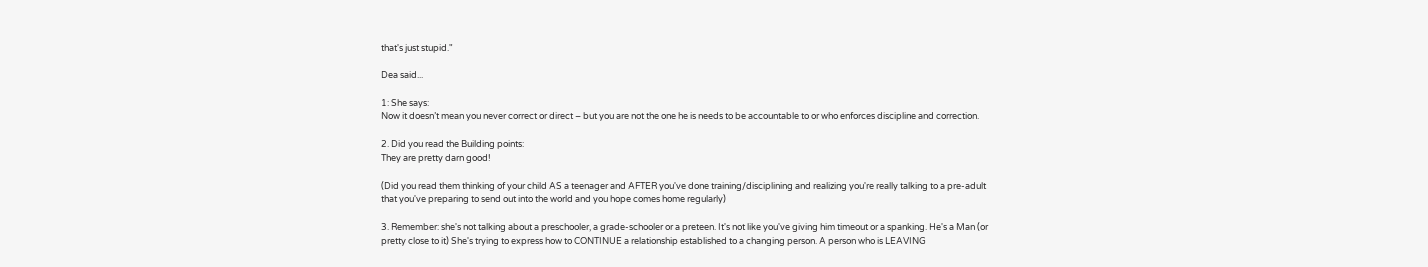that's just stupid."

Dea said...

1: She says:
Now it doesn’t mean you never correct or direct – but you are not the one he is needs to be accountable to or who enforces discipline and correction.

2. Did you read the Building points:
They are pretty darn good!

(Did you read them thinking of your child AS a teenager and AFTER you've done training/disciplining and realizing you're really talking to a pre-adult that you've preparing to send out into the world and you hope comes home regularly)

3. Remember: she's not talking about a preschooler, a grade-schooler or a preteen. It's not like you've giving him timeout or a spanking. He's a Man (or pretty close to it) She's trying to express how to CONTINUE a relationship established to a changing person. A person who is LEAVING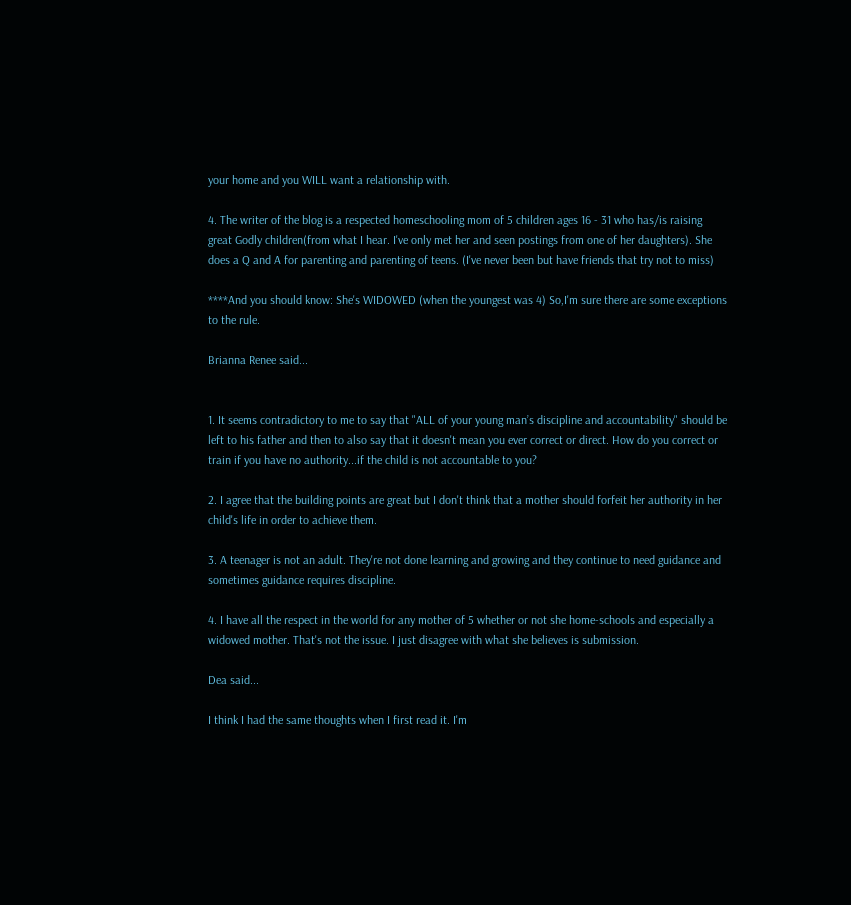your home and you WILL want a relationship with.

4. The writer of the blog is a respected homeschooling mom of 5 children ages 16 - 31 who has/is raising great Godly children(from what I hear. I've only met her and seen postings from one of her daughters). She does a Q and A for parenting and parenting of teens. (I've never been but have friends that try not to miss)

****And you should know: She's WIDOWED (when the youngest was 4) So,I'm sure there are some exceptions to the rule.

Brianna Renee said...


1. It seems contradictory to me to say that "ALL of your young man’s discipline and accountability" should be left to his father and then to also say that it doesn't mean you ever correct or direct. How do you correct or train if you have no authority...if the child is not accountable to you?

2. I agree that the building points are great but I don't think that a mother should forfeit her authority in her child's life in order to achieve them.

3. A teenager is not an adult. They're not done learning and growing and they continue to need guidance and sometimes guidance requires discipline.

4. I have all the respect in the world for any mother of 5 whether or not she home-schools and especially a widowed mother. That's not the issue. I just disagree with what she believes is submission.

Dea said...

I think I had the same thoughts when I first read it. I'm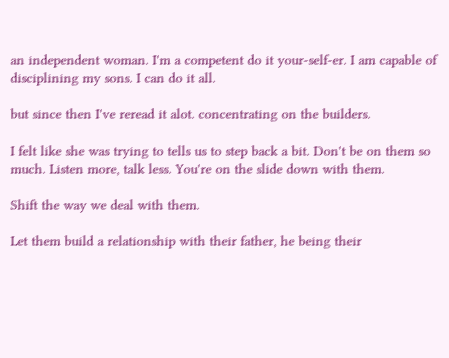an independent woman. I'm a competent do it your-self-er. I am capable of disciplining my sons. I can do it all.

but since then I've reread it alot. concentrating on the builders.

I felt like she was trying to tells us to step back a bit. Don't be on them so much. Listen more, talk less. You're on the slide down with them.

Shift the way we deal with them.

Let them build a relationship with their father, he being their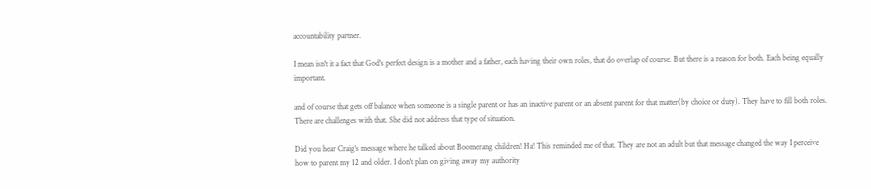accountability partner.

I mean isn't it a fact that God's perfect design is a mother and a father, each having their own roles, that do overlap of course. But there is a reason for both. Each being equally important.

and of course that gets off balance when someone is a single parent or has an inactive parent or an absent parent for that matter(by choice or duty). They have to fill both roles. There are challenges with that. She did not address that type of situation.

Did you hear Craig's message where he talked about Boomerang children! Ha! This reminded me of that. They are not an adult but that message changed the way I perceive how to parent my 12 and older. I don't plan on giving away my authority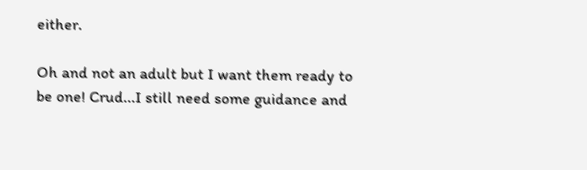either.

Oh and not an adult but I want them ready to be one! Crud...I still need some guidance and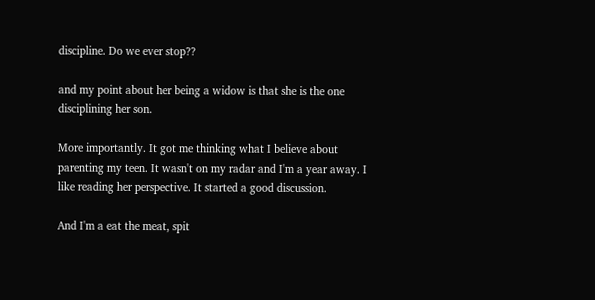discipline. Do we ever stop??

and my point about her being a widow is that she is the one disciplining her son.

More importantly. It got me thinking what I believe about parenting my teen. It wasn't on my radar and I'm a year away. I like reading her perspective. It started a good discussion.

And I'm a eat the meat, spit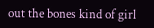out the bones kind of girl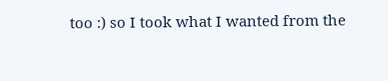too :) so I took what I wanted from the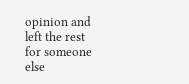opinion and left the rest for someone else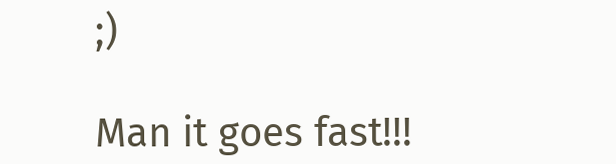;)

Man it goes fast!!!